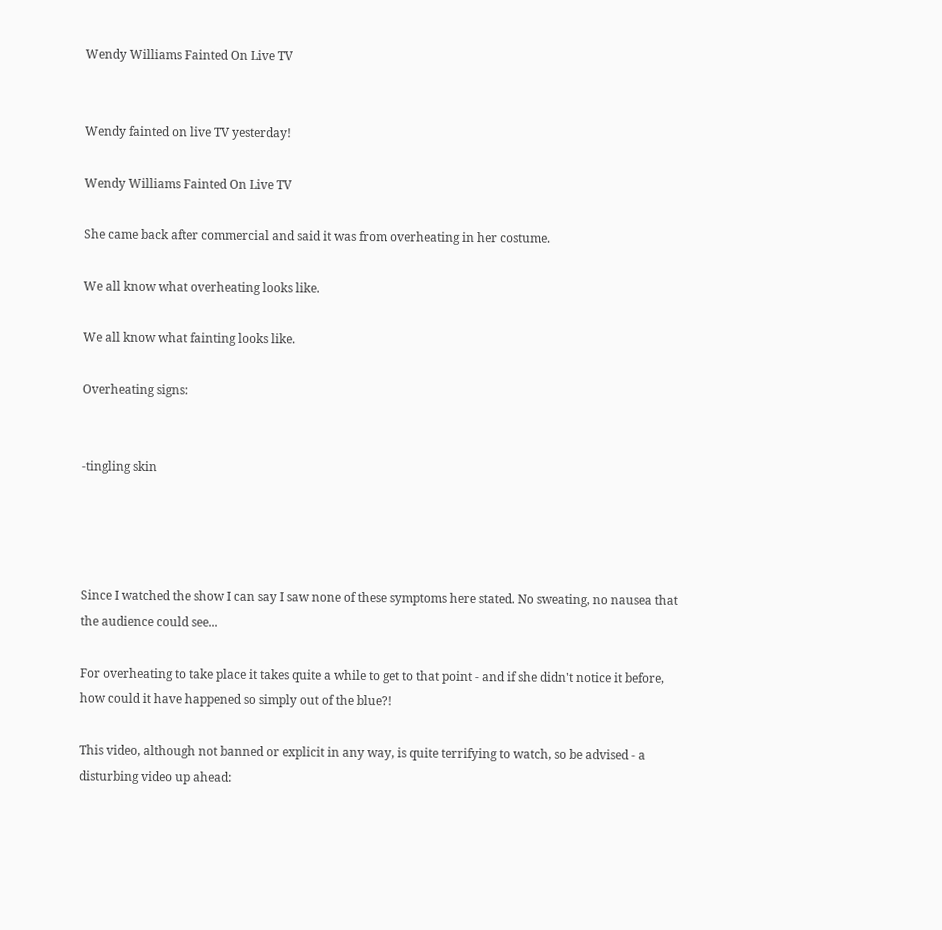Wendy Williams Fainted On Live TV


Wendy fainted on live TV yesterday!

Wendy Williams Fainted On Live TV

She came back after commercial and said it was from overheating in her costume.

We all know what overheating looks like.

We all know what fainting looks like.

Overheating signs:


-tingling skin




Since I watched the show I can say I saw none of these symptoms here stated. No sweating, no nausea that the audience could see...

For overheating to take place it takes quite a while to get to that point - and if she didn't notice it before, how could it have happened so simply out of the blue?!

This video, although not banned or explicit in any way, is quite terrifying to watch, so be advised - a disturbing video up ahead: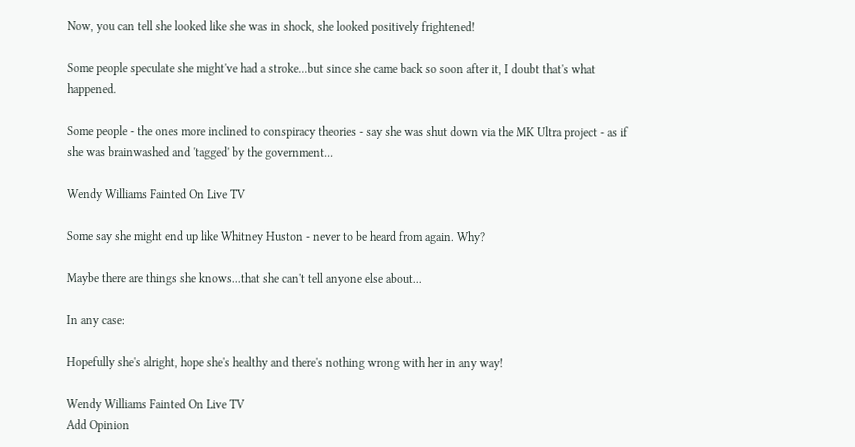Now, you can tell she looked like she was in shock, she looked positively frightened!

Some people speculate she might've had a stroke...but since she came back so soon after it, I doubt that's what happened.

Some people - the ones more inclined to conspiracy theories - say she was shut down via the MK Ultra project - as if she was brainwashed and 'tagged' by the government...

Wendy Williams Fainted On Live TV

Some say she might end up like Whitney Huston - never to be heard from again. Why?

Maybe there are things she knows...that she can't tell anyone else about...

In any case:

Hopefully she's alright, hope she's healthy and there's nothing wrong with her in any way!

Wendy Williams Fainted On Live TV
Add Opinion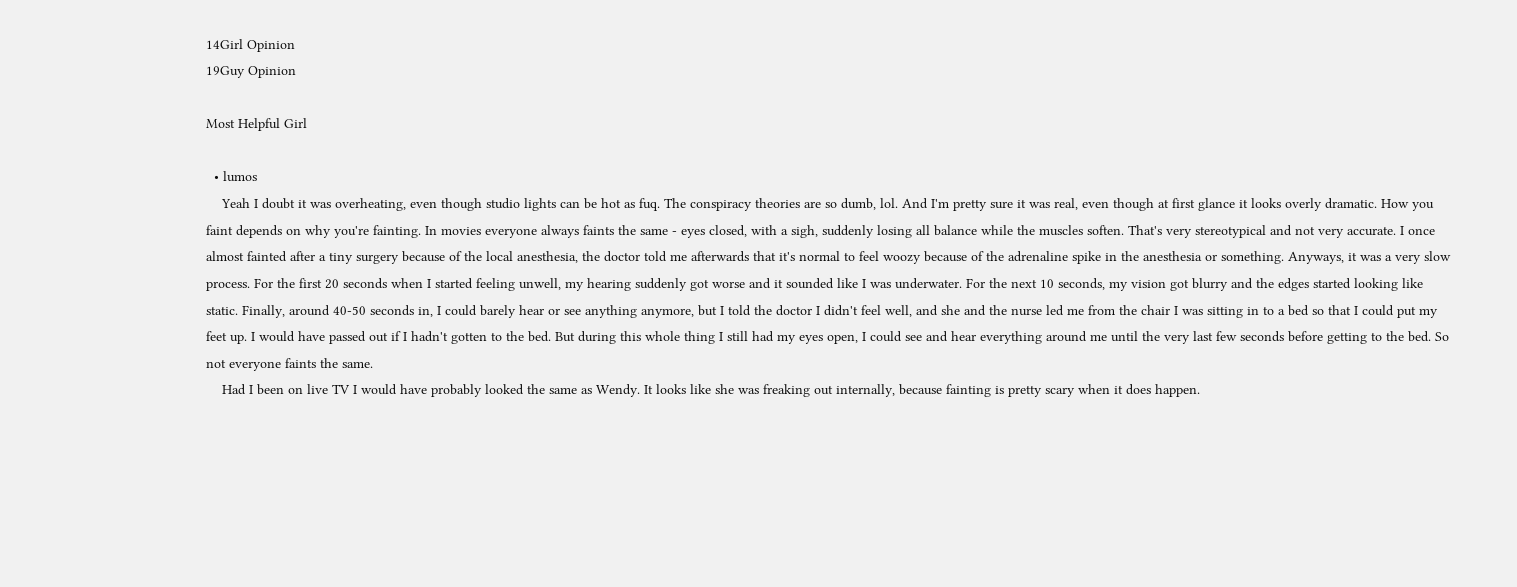14Girl Opinion
19Guy Opinion

Most Helpful Girl

  • lumos
    Yeah I doubt it was overheating, even though studio lights can be hot as fuq. The conspiracy theories are so dumb, lol. And I'm pretty sure it was real, even though at first glance it looks overly dramatic. How you faint depends on why you're fainting. In movies everyone always faints the same - eyes closed, with a sigh, suddenly losing all balance while the muscles soften. That's very stereotypical and not very accurate. I once almost fainted after a tiny surgery because of the local anesthesia, the doctor told me afterwards that it's normal to feel woozy because of the adrenaline spike in the anesthesia or something. Anyways, it was a very slow process. For the first 20 seconds when I started feeling unwell, my hearing suddenly got worse and it sounded like I was underwater. For the next 10 seconds, my vision got blurry and the edges started looking like static. Finally, around 40-50 seconds in, I could barely hear or see anything anymore, but I told the doctor I didn't feel well, and she and the nurse led me from the chair I was sitting in to a bed so that I could put my feet up. I would have passed out if I hadn't gotten to the bed. But during this whole thing I still had my eyes open, I could see and hear everything around me until the very last few seconds before getting to the bed. So not everyone faints the same.
    Had I been on live TV I would have probably looked the same as Wendy. It looks like she was freaking out internally, because fainting is pretty scary when it does happen.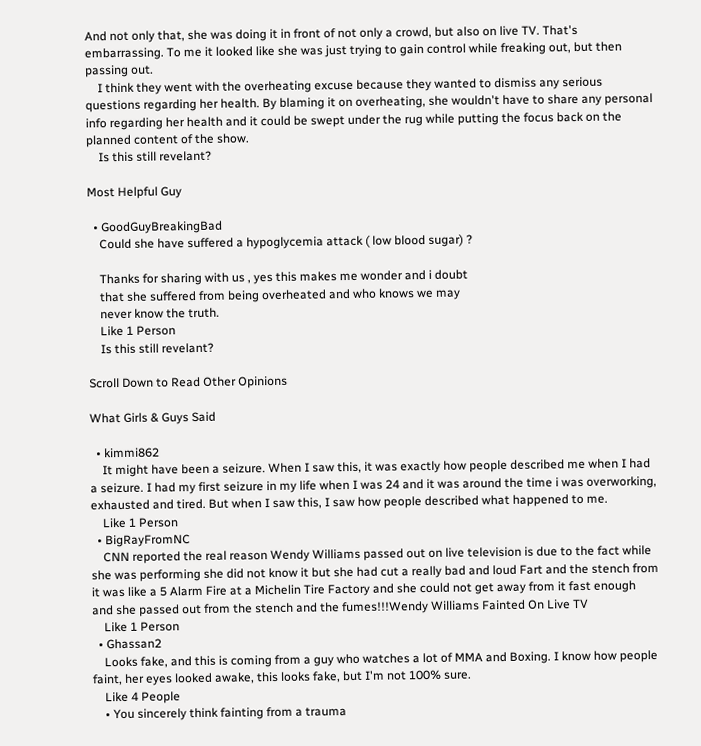And not only that, she was doing it in front of not only a crowd, but also on live TV. That's embarrassing. To me it looked like she was just trying to gain control while freaking out, but then passing out.
    I think they went with the overheating excuse because they wanted to dismiss any serious questions regarding her health. By blaming it on overheating, she wouldn't have to share any personal info regarding her health and it could be swept under the rug while putting the focus back on the planned content of the show.
    Is this still revelant?

Most Helpful Guy

  • GoodGuyBreakingBad
    Could she have suffered a hypoglycemia attack ( low blood sugar) ?

    Thanks for sharing with us , yes this makes me wonder and i doubt
    that she suffered from being overheated and who knows we may
    never know the truth.
    Like 1 Person
    Is this still revelant?

Scroll Down to Read Other Opinions

What Girls & Guys Said

  • kimmi862
    It might have been a seizure. When I saw this, it was exactly how people described me when I had a seizure. I had my first seizure in my life when I was 24 and it was around the time i was overworking, exhausted and tired. But when I saw this, I saw how people described what happened to me.
    Like 1 Person
  • BigRayFromNC
    CNN reported the real reason Wendy Williams passed out on live television is due to the fact while she was performing she did not know it but she had cut a really bad and loud Fart and the stench from it was like a 5 Alarm Fire at a Michelin Tire Factory and she could not get away from it fast enough and she passed out from the stench and the fumes!!!Wendy Williams Fainted On Live TV
    Like 1 Person
  • Ghassan2
    Looks fake, and this is coming from a guy who watches a lot of MMA and Boxing. I know how people faint, her eyes looked awake, this looks fake, but I'm not 100% sure.
    Like 4 People
    • You sincerely think fainting from a trauma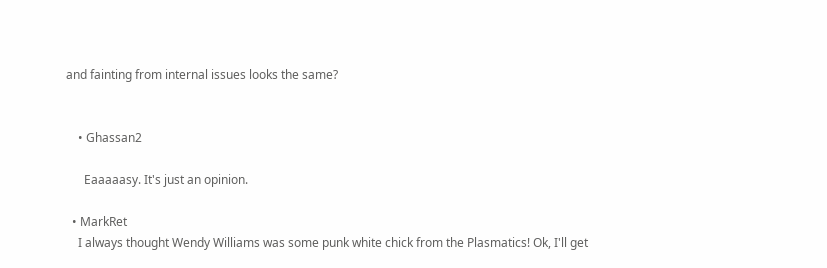and fainting from internal issues looks the same?


    • Ghassan2

      Eaaaaasy. It's just an opinion.

  • MarkRet
    I always thought Wendy Williams was some punk white chick from the Plasmatics! Ok, I'll get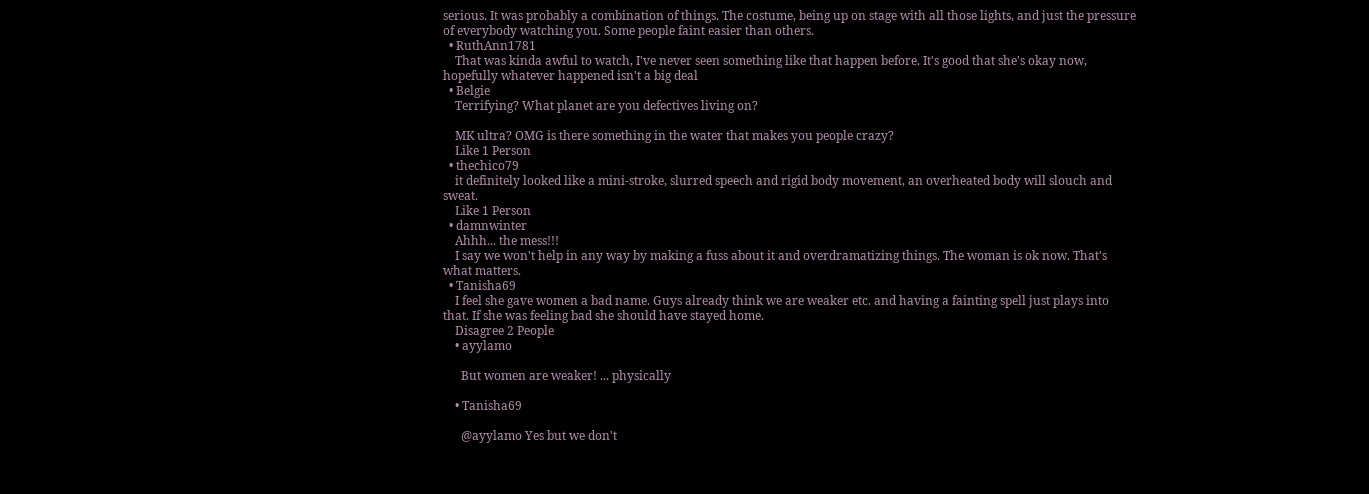serious. It was probably a combination of things. The costume, being up on stage with all those lights, and just the pressure of everybody watching you. Some people faint easier than others.
  • RuthAnn1781
    That was kinda awful to watch, I've never seen something like that happen before. It's good that she's okay now, hopefully whatever happened isn't a big deal
  • Belgie
    Terrifying? What planet are you defectives living on?

    MK ultra? OMG is there something in the water that makes you people crazy?
    Like 1 Person
  • thechico79
    it definitely looked like a mini-stroke, slurred speech and rigid body movement, an overheated body will slouch and sweat.
    Like 1 Person
  • damnwinter
    Ahhh... the mess!!!
    I say we won't help in any way by making a fuss about it and overdramatizing things. The woman is ok now. That's what matters.
  • Tanisha69
    I feel she gave women a bad name. Guys already think we are weaker etc. and having a fainting spell just plays into that. If she was feeling bad she should have stayed home.
    Disagree 2 People
    • ayylamo

      But women are weaker! ... physically

    • Tanisha69

      @ayylamo Yes but we don't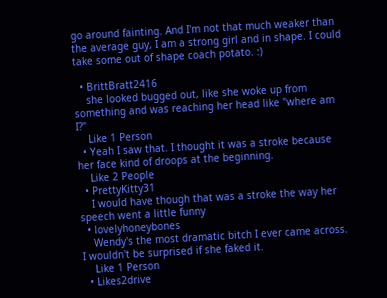go around fainting. And I'm not that much weaker than the average guy, I am a strong girl and in shape. I could take some out of shape coach potato. :)

  • BrittBratt2416
    she looked bugged out, like she woke up from something and was reaching her head like "where am I?"
    Like 1 Person
  • Yeah I saw that. I thought it was a stroke because her face kind of droops at the beginning.
    Like 2 People
  • PrettyKitty31
    I would have though that was a stroke the way her speech went a little funny
  • lovelyhoneybones
    Wendy's the most dramatic bitch I ever came across. I wouldn't be surprised if she faked it.
    Like 1 Person
  • Likes2drive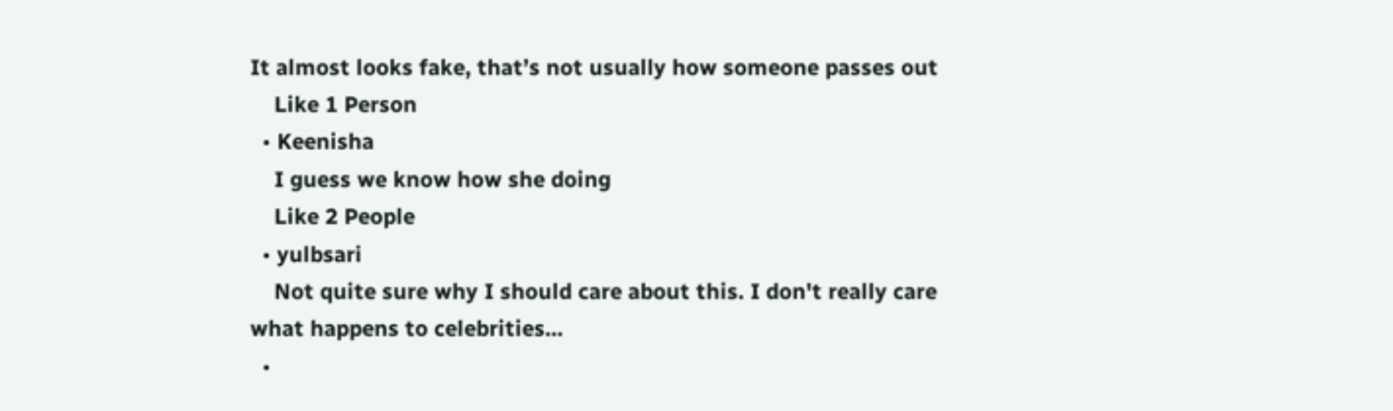It almost looks fake, that’s not usually how someone passes out
    Like 1 Person
  • Keenisha
    I guess we know how she doing
    Like 2 People
  • yulbsari
    Not quite sure why I should care about this. I don't really care what happens to celebrities...
  •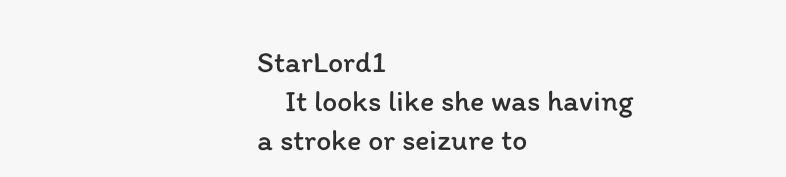StarLord1
    It looks like she was having a stroke or seizure to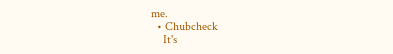me.
  • Chubcheck
    It's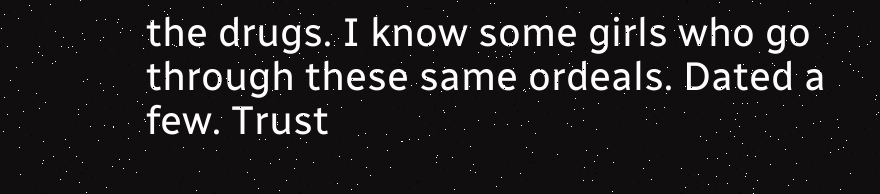the drugs. I know some girls who go through these same ordeals. Dated a few. Trust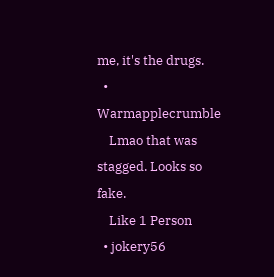me, it's the drugs.
  • Warmapplecrumble
    Lmao that was stagged. Looks so fake.
    Like 1 Person
  • jokery56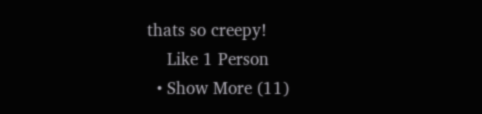thats so creepy!
    Like 1 Person
  • Show More (11)